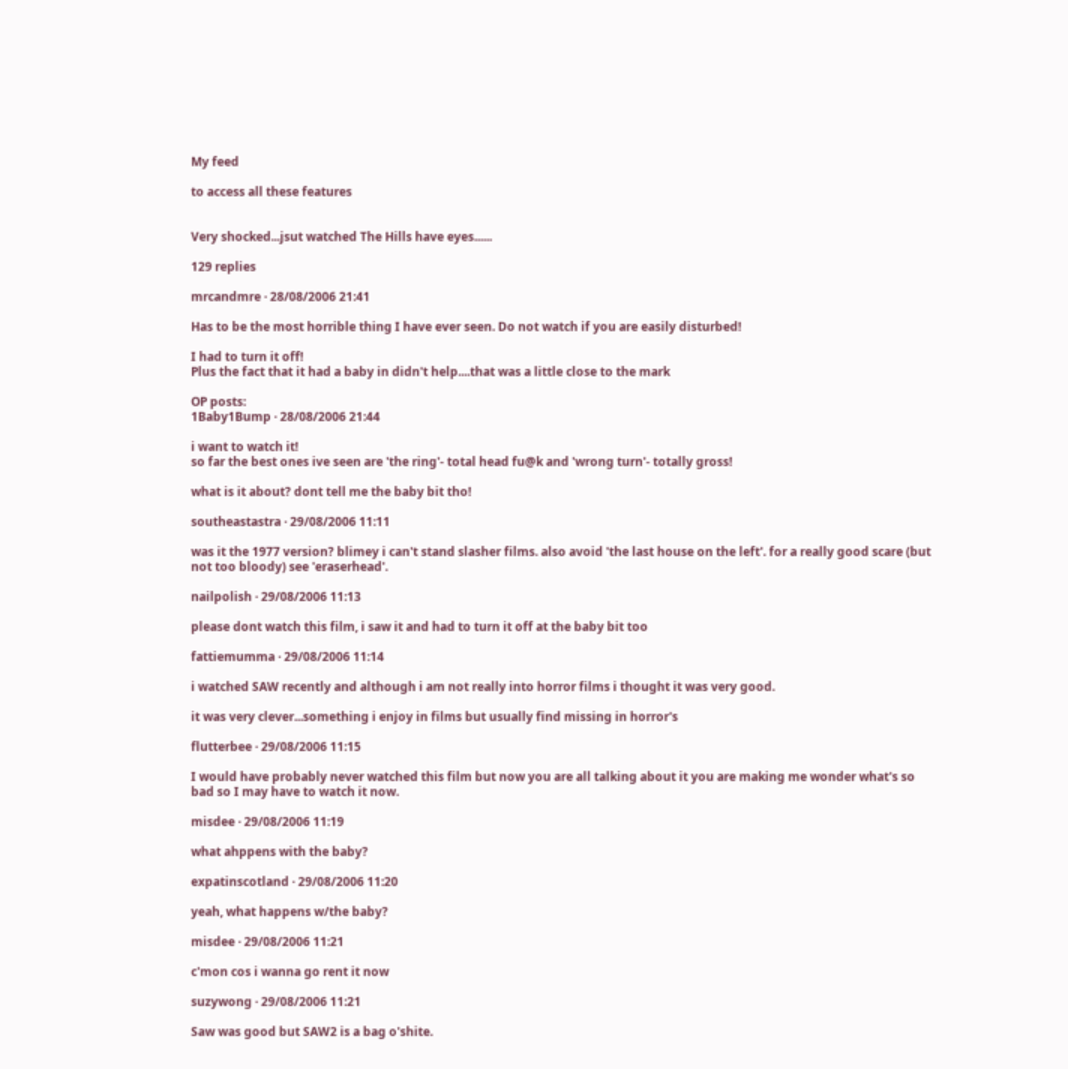My feed

to access all these features


Very shocked...jsut watched The Hills have eyes......

129 replies

mrcandmre · 28/08/2006 21:41

Has to be the most horrible thing I have ever seen. Do not watch if you are easily disturbed!

I had to turn it off!
Plus the fact that it had a baby in didn't help....that was a little close to the mark

OP posts:
1Baby1Bump · 28/08/2006 21:44

i want to watch it!
so far the best ones ive seen are 'the ring'- total head fu@k and 'wrong turn'- totally gross!

what is it about? dont tell me the baby bit tho!

southeastastra · 29/08/2006 11:11

was it the 1977 version? blimey i can't stand slasher films. also avoid 'the last house on the left'. for a really good scare (but not too bloody) see 'eraserhead'.

nailpolish · 29/08/2006 11:13

please dont watch this film, i saw it and had to turn it off at the baby bit too

fattiemumma · 29/08/2006 11:14

i watched SAW recently and although i am not really into horror films i thought it was very good.

it was very clever...something i enjoy in films but usually find missing in horror's

flutterbee · 29/08/2006 11:15

I would have probably never watched this film but now you are all talking about it you are making me wonder what's so bad so I may have to watch it now.

misdee · 29/08/2006 11:19

what ahppens with the baby?

expatinscotland · 29/08/2006 11:20

yeah, what happens w/the baby?

misdee · 29/08/2006 11:21

c'mon cos i wanna go rent it now

suzywong · 29/08/2006 11:21

Saw was good but SAW2 is a bag o'shite.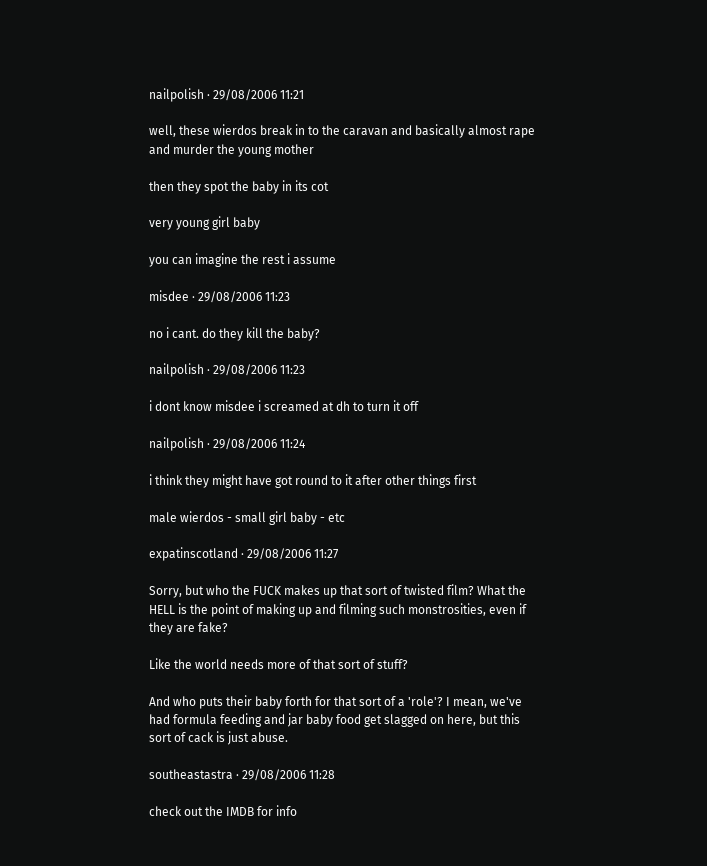nailpolish · 29/08/2006 11:21

well, these wierdos break in to the caravan and basically almost rape and murder the young mother

then they spot the baby in its cot

very young girl baby

you can imagine the rest i assume

misdee · 29/08/2006 11:23

no i cant. do they kill the baby?

nailpolish · 29/08/2006 11:23

i dont know misdee i screamed at dh to turn it off

nailpolish · 29/08/2006 11:24

i think they might have got round to it after other things first

male wierdos - small girl baby - etc

expatinscotland · 29/08/2006 11:27

Sorry, but who the FUCK makes up that sort of twisted film? What the HELL is the point of making up and filming such monstrosities, even if they are fake?

Like the world needs more of that sort of stuff?

And who puts their baby forth for that sort of a 'role'? I mean, we've had formula feeding and jar baby food get slagged on here, but this sort of cack is just abuse.

southeastastra · 29/08/2006 11:28

check out the IMDB for info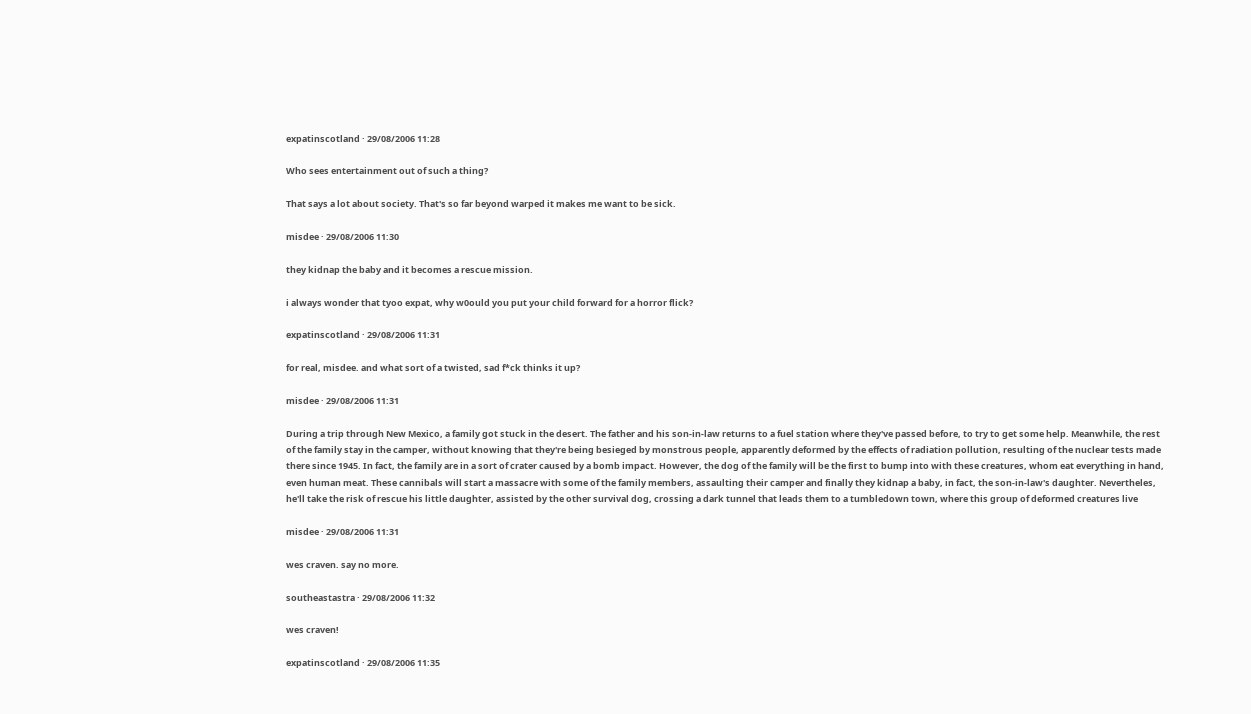expatinscotland · 29/08/2006 11:28

Who sees entertainment out of such a thing?

That says a lot about society. That's so far beyond warped it makes me want to be sick.

misdee · 29/08/2006 11:30

they kidnap the baby and it becomes a rescue mission.

i always wonder that tyoo expat, why w0ould you put your child forward for a horror flick?

expatinscotland · 29/08/2006 11:31

for real, misdee. and what sort of a twisted, sad f*ck thinks it up?

misdee · 29/08/2006 11:31

During a trip through New Mexico, a family got stuck in the desert. The father and his son-in-law returns to a fuel station where they've passed before, to try to get some help. Meanwhile, the rest of the family stay in the camper, without knowing that they're being besieged by monstrous people, apparently deformed by the effects of radiation pollution, resulting of the nuclear tests made there since 1945. In fact, the family are in a sort of crater caused by a bomb impact. However, the dog of the family will be the first to bump into with these creatures, whom eat everything in hand, even human meat. These cannibals will start a massacre with some of the family members, assaulting their camper and finally they kidnap a baby, in fact, the son-in-law's daughter. Nevertheles, he'll take the risk of rescue his little daughter, assisted by the other survival dog, crossing a dark tunnel that leads them to a tumbledown town, where this group of deformed creatures live

misdee · 29/08/2006 11:31

wes craven. say no more.

southeastastra · 29/08/2006 11:32

wes craven!

expatinscotland · 29/08/2006 11:35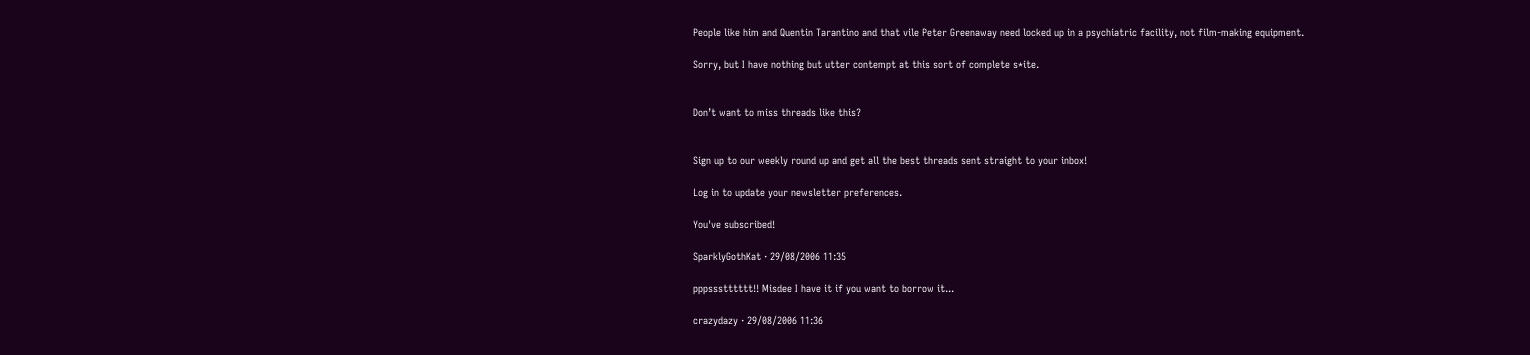People like him and Quentin Tarantino and that vile Peter Greenaway need locked up in a psychiatric facility, not film-making equipment.

Sorry, but I have nothing but utter contempt at this sort of complete s*ite.


Don’t want to miss threads like this?


Sign up to our weekly round up and get all the best threads sent straight to your inbox!

Log in to update your newsletter preferences.

You've subscribed!

SparklyGothKat · 29/08/2006 11:35

pppssstttttt!! Misdee I have it if you want to borrow it...

crazydazy · 29/08/2006 11:36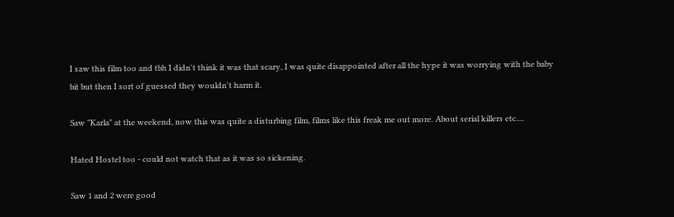I saw this film too and tbh I didn't think it was that scary, I was quite disappointed after all the hype it was worrying with the baby bit but then I sort of guessed they wouldn't harm it.

Saw "Karla" at the weekend, now this was quite a disturbing film, films like this freak me out more. About serial killers etc....

Hated Hostel too - could not watch that as it was so sickening.

Saw 1 and 2 were good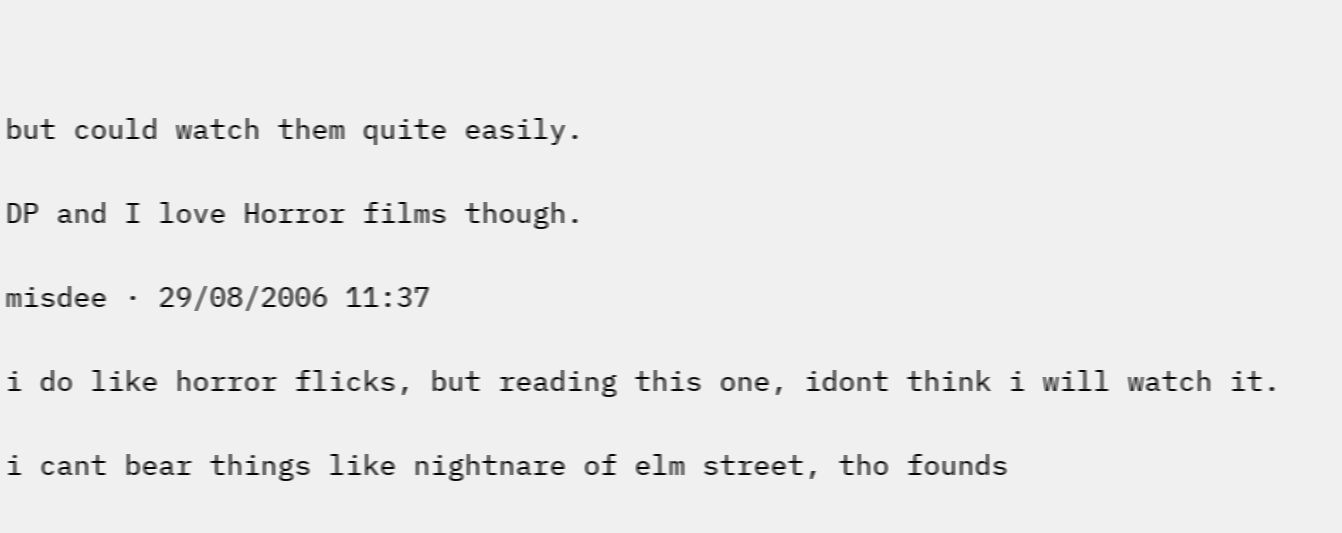but could watch them quite easily.

DP and I love Horror films though.

misdee · 29/08/2006 11:37

i do like horror flicks, but reading this one, idont think i will watch it.

i cant bear things like nightnare of elm street, tho founds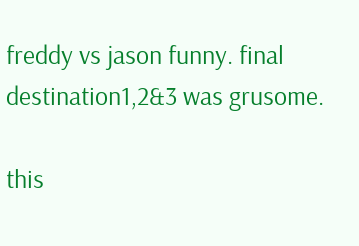freddy vs jason funny. final destination1,2&3 was grusome.

this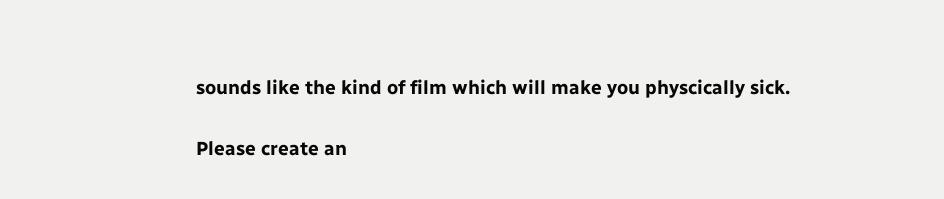sounds like the kind of film which will make you physcically sick.

Please create an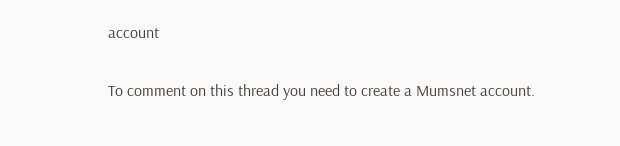account

To comment on this thread you need to create a Mumsnet account.